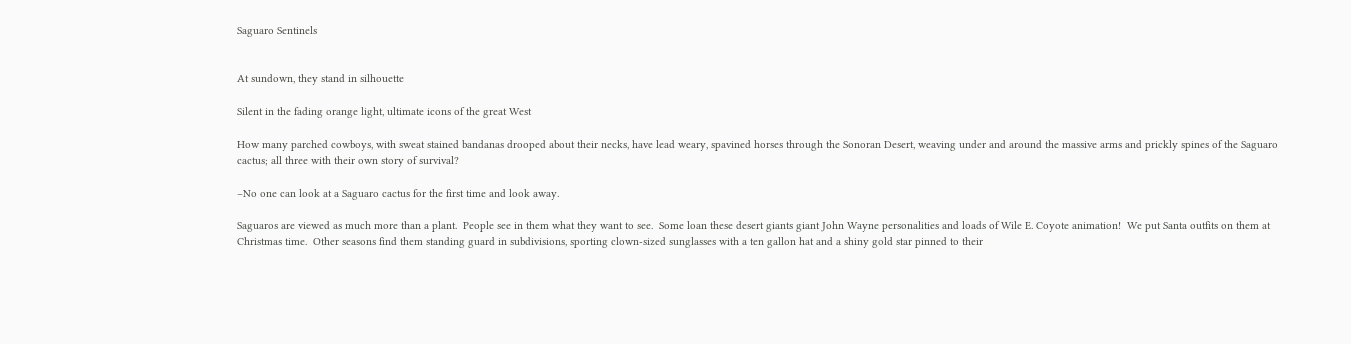Saguaro Sentinels


At sundown, they stand in silhouette

Silent in the fading orange light, ultimate icons of the great West

How many parched cowboys, with sweat stained bandanas drooped about their necks, have lead weary, spavined horses through the Sonoran Desert, weaving under and around the massive arms and prickly spines of the Saguaro cactus; all three with their own story of survival?

–No one can look at a Saguaro cactus for the first time and look away.

Saguaros are viewed as much more than a plant.  People see in them what they want to see.  Some loan these desert giants giant John Wayne personalities and loads of Wile E. Coyote animation!  We put Santa outfits on them at Christmas time.  Other seasons find them standing guard in subdivisions, sporting clown-sized sunglasses with a ten gallon hat and a shiny gold star pinned to their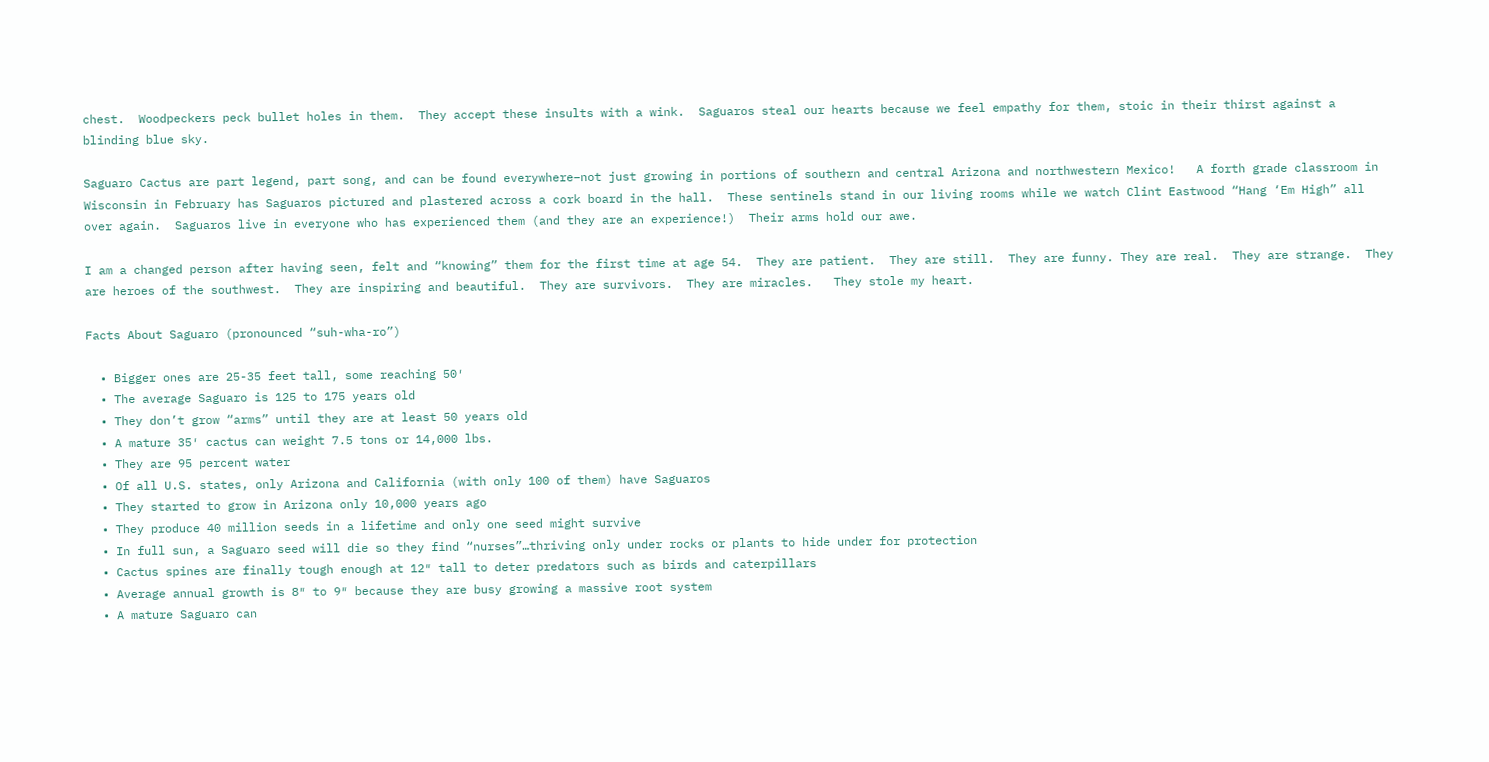chest.  Woodpeckers peck bullet holes in them.  They accept these insults with a wink.  Saguaros steal our hearts because we feel empathy for them, stoic in their thirst against a blinding blue sky.

Saguaro Cactus are part legend, part song, and can be found everywhere–not just growing in portions of southern and central Arizona and northwestern Mexico!   A forth grade classroom in Wisconsin in February has Saguaros pictured and plastered across a cork board in the hall.  These sentinels stand in our living rooms while we watch Clint Eastwood “Hang ‘Em High” all over again.  Saguaros live in everyone who has experienced them (and they are an experience!)  Their arms hold our awe.

I am a changed person after having seen, felt and “knowing” them for the first time at age 54.  They are patient.  They are still.  They are funny. They are real.  They are strange.  They are heroes of the southwest.  They are inspiring and beautiful.  They are survivors.  They are miracles.   They stole my heart.

Facts About Saguaro (pronounced “suh-wha-ro”)

  • Bigger ones are 25-35 feet tall, some reaching 50′
  • The average Saguaro is 125 to 175 years old
  • They don’t grow “arms” until they are at least 50 years old
  • A mature 35′ cactus can weight 7.5 tons or 14,000 lbs.
  • They are 95 percent water
  • Of all U.S. states, only Arizona and California (with only 100 of them) have Saguaros
  • They started to grow in Arizona only 10,000 years ago
  • They produce 40 million seeds in a lifetime and only one seed might survive
  • In full sun, a Saguaro seed will die so they find “nurses”…thriving only under rocks or plants to hide under for protection
  • Cactus spines are finally tough enough at 12″ tall to deter predators such as birds and caterpillars
  • Average annual growth is 8″ to 9″ because they are busy growing a massive root system
  • A mature Saguaro can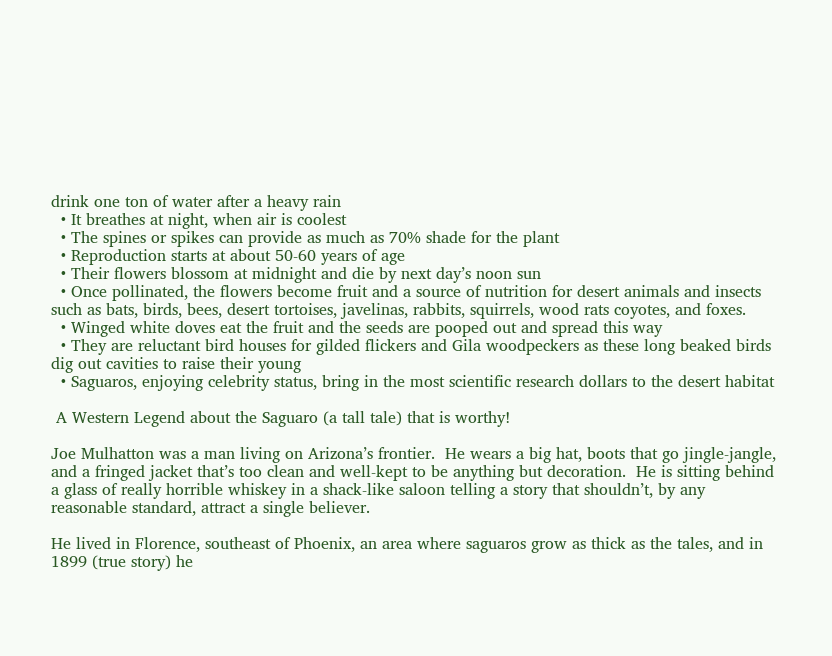drink one ton of water after a heavy rain
  • It breathes at night, when air is coolest
  • The spines or spikes can provide as much as 70% shade for the plant
  • Reproduction starts at about 50-60 years of age
  • Their flowers blossom at midnight and die by next day’s noon sun
  • Once pollinated, the flowers become fruit and a source of nutrition for desert animals and insects such as bats, birds, bees, desert tortoises, javelinas, rabbits, squirrels, wood rats coyotes, and foxes.
  • Winged white doves eat the fruit and the seeds are pooped out and spread this way
  • They are reluctant bird houses for gilded flickers and Gila woodpeckers as these long beaked birds dig out cavities to raise their young
  • Saguaros, enjoying celebrity status, bring in the most scientific research dollars to the desert habitat

 A Western Legend about the Saguaro (a tall tale) that is worthy!

Joe Mulhatton was a man living on Arizona’s frontier.  He wears a big hat, boots that go jingle-jangle, and a fringed jacket that’s too clean and well-kept to be anything but decoration.  He is sitting behind a glass of really horrible whiskey in a shack-like saloon telling a story that shouldn’t, by any reasonable standard, attract a single believer.

He lived in Florence, southeast of Phoenix, an area where saguaros grow as thick as the tales, and in 1899 (true story) he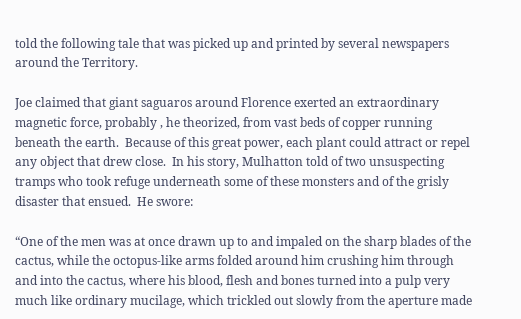told the following tale that was picked up and printed by several newspapers around the Territory.

Joe claimed that giant saguaros around Florence exerted an extraordinary magnetic force, probably , he theorized, from vast beds of copper running beneath the earth.  Because of this great power, each plant could attract or repel any object that drew close.  In his story, Mulhatton told of two unsuspecting tramps who took refuge underneath some of these monsters and of the grisly disaster that ensued.  He swore:

“One of the men was at once drawn up to and impaled on the sharp blades of the cactus, while the octopus-like arms folded around him crushing him through and into the cactus, where his blood, flesh and bones turned into a pulp very much like ordinary mucilage, which trickled out slowly from the aperture made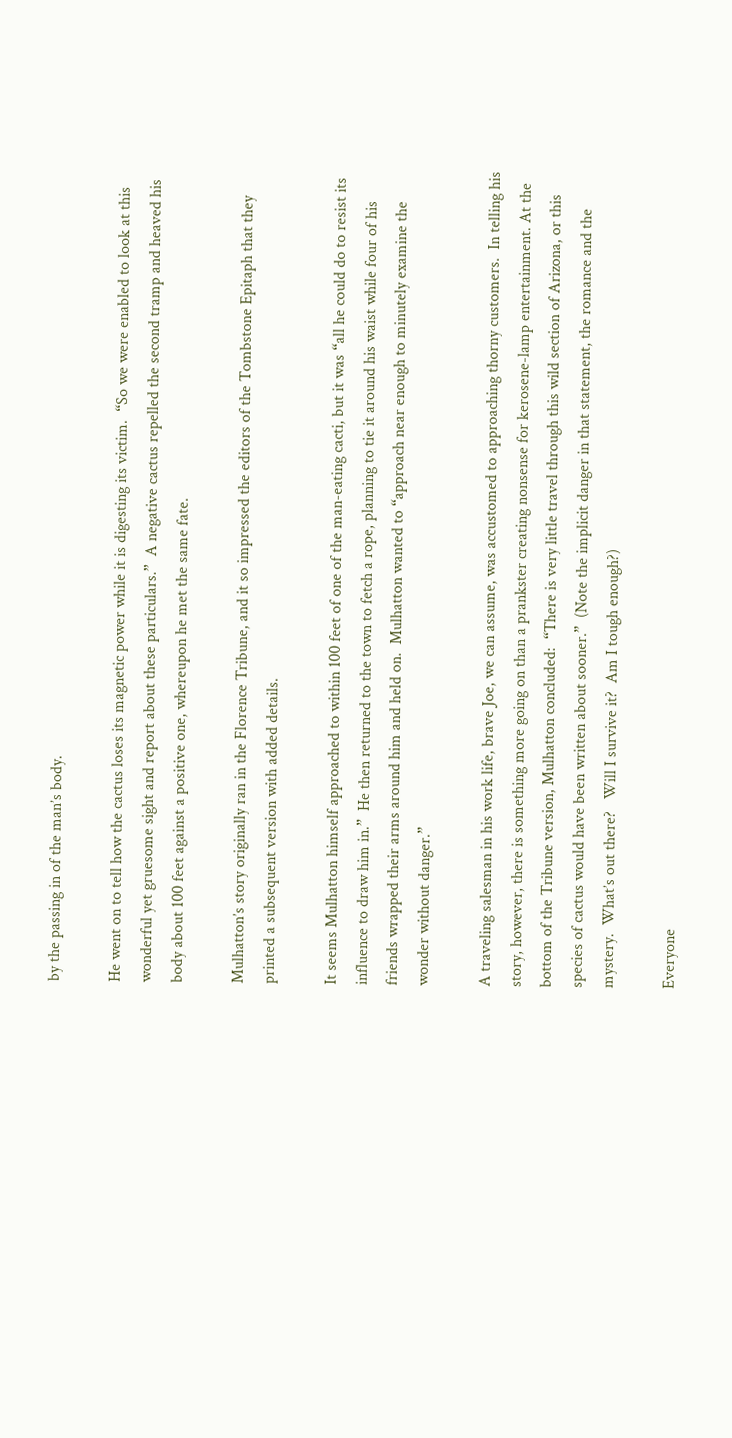by the passing in of the man’s body.

He went on to tell how the cactus loses its magnetic power while it is digesting its victim.  “So we were enabled to look at this wonderful yet gruesome sight and report about these particulars.”  A negative cactus repelled the second tramp and heaved his body about 100 feet against a positive one, whereupon he met the same fate.

Mulhatton’s story originally ran in the Florence Tribune, and it so impressed the editors of the Tombstone Epitaph that they printed a subsequent version with added details.

It seems Mulhatton himself approached to within 100 feet of one of the man-eating cacti, but it was “all he could do to resist its influence to draw him in.”  He then returned to the town to fetch a rope, planning to tie it around his waist while four of his friends wrapped their arms around him and held on.  Mulhatton wanted to “approach near enough to minutely examine the wonder without danger.”

A traveling salesman in his work life, brave Joe, we can assume, was accustomed to approaching thorny customers.  In telling his story, however, there is something more going on than a prankster creating nonsense for kerosene-lamp entertainment. At the bottom of the Tribune version, Mulhatton concluded:  “There is very little travel through this wild section of Arizona, or this species of cactus would have been written about sooner.”  (Note the implicit danger in that statement, the romance and the mystery.  What’s out there?   Will I survive it?  Am I tough enough?)

Everyone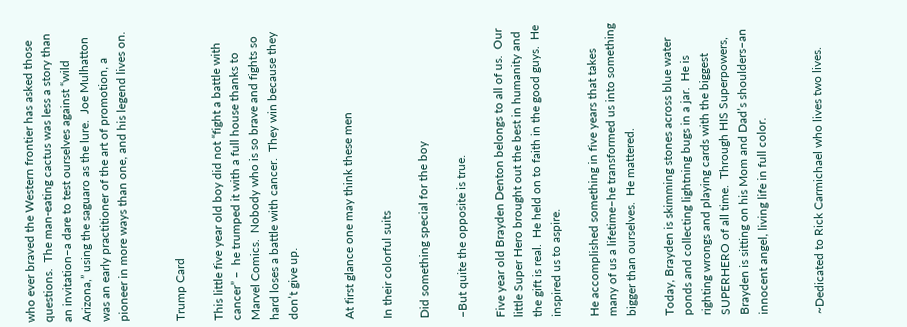who ever braved the Western frontier has asked those questions.  The man-eating cactus was less a story than an invitation–a dare to test ourselves against “wild Arizona,” using the saguaro as the lure.  Joe Mulhatton was an early practitioner of the art of promotion, a pioneer in more ways than one, and his legend lives on.


Trump Card

This little five year old boy did not “fight a battle with cancer” –  he trumped it with a full house thanks to Marvel Comics.  Nobody who is so brave and fights so hard loses a battle with cancer.  They win because they don’t give up.


At first glance one may think these men

In their colorful suits

Did something special for the boy

–But quite the opposite is true.

Five year old Brayden Denton belongs to all of us.  Our little Super Hero brought out the best in humanity and the gift is real.  He held on to faith in the good guys.  He inspired us to aspire.

He accomplished something in five years that takes many of us a lifetime–he transformed us into something bigger than ourselves.  He mattered.

Today, Brayden is skimming stones across blue water ponds and collecting lightning bugs in a jar.  He is righting wrongs and playing cards with the biggest SUPERHERO of all time.  Through HIS Superpowers, Brayden is sitting on his Mom and Dad’s shoulders–an innocent angel, living life in full color.


~Dedicated to Rick Carmichael who lives two lives.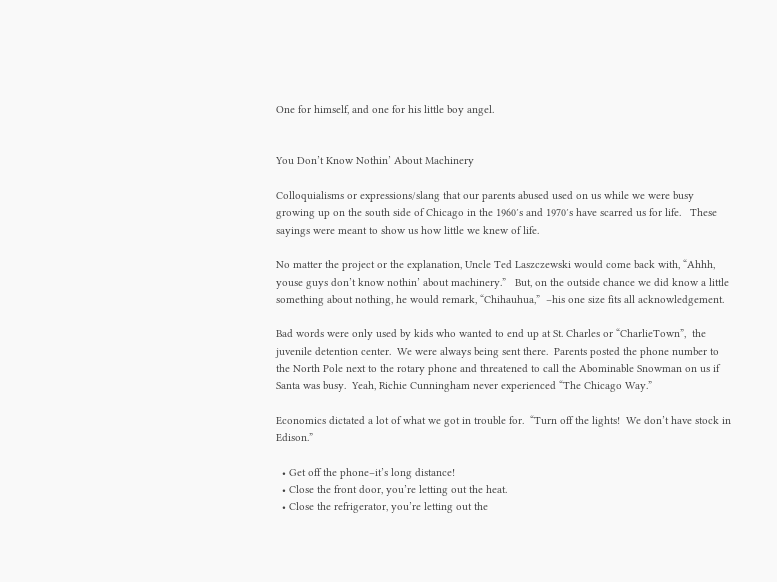One for himself, and one for his little boy angel.


You Don’t Know Nothin’ About Machinery

Colloquialisms or expressions/slang that our parents abused used on us while we were busy growing up on the south side of Chicago in the 1960′s and 1970′s have scarred us for life.   These sayings were meant to show us how little we knew of life.

No matter the project or the explanation, Uncle Ted Laszczewski would come back with, “Ahhh, youse guys don’t know nothin’ about machinery.”   But, on the outside chance we did know a little something about nothing, he would remark, “Chihauhua,”  –his one size fits all acknowledgement.

Bad words were only used by kids who wanted to end up at St. Charles or “CharlieTown”,  the juvenile detention center.  We were always being sent there.  Parents posted the phone number to the North Pole next to the rotary phone and threatened to call the Abominable Snowman on us if Santa was busy.  Yeah, Richie Cunningham never experienced “The Chicago Way.”

Economics dictated a lot of what we got in trouble for.  “Turn off the lights!  We don’t have stock in Edison.”

  • Get off the phone–it’s long distance!
  • Close the front door, you’re letting out the heat.
  • Close the refrigerator, you’re letting out the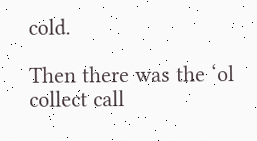cold.

Then there was the ‘ol collect call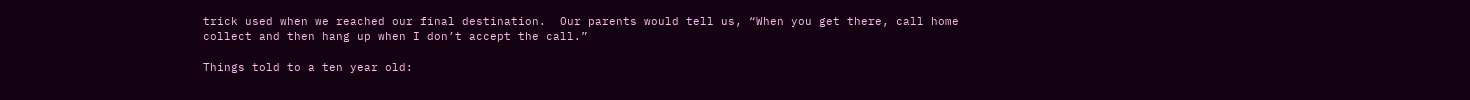trick used when we reached our final destination.  Our parents would tell us, “When you get there, call home collect and then hang up when I don’t accept the call.”

Things told to a ten year old: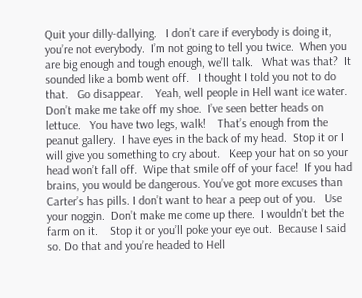Quit your dilly-dallying.   I don’t care if everybody is doing it, you’re not everybody.  I’m not going to tell you twice.  When you are big enough and tough enough, we’ll talk.   What was that?  It sounded like a bomb went off.   I thought I told you not to do that.   Go disappear.    Yeah, well people in Hell want ice water.  Don’t make me take off my shoe.  I’ve seen better heads on lettuce.   You have two legs, walk!    That’s enough from the peanut gallery.  I have eyes in the back of my head.  Stop it or I will give you something to cry about.   Keep your hat on so your head won’t fall off.  Wipe that smile off of your face!  If you had brains, you would be dangerous. You’ve got more excuses than Carter’s has pills. I don’t want to hear a peep out of you.   Use your noggin.  Don’t make me come up there.  I wouldn’t bet the farm on it.    Stop it or you’ll poke your eye out.  Because I said so. Do that and you’re headed to Hell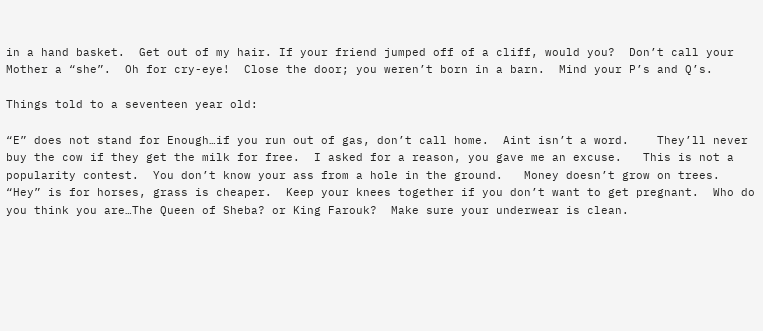in a hand basket.  Get out of my hair. If your friend jumped off of a cliff, would you?  Don’t call your Mother a “she”.  Oh for cry-eye!  Close the door; you weren’t born in a barn.  Mind your P’s and Q’s.

Things told to a seventeen year old:

“E” does not stand for Enough…if you run out of gas, don’t call home.  Aint isn’t a word.    They’ll never buy the cow if they get the milk for free.  I asked for a reason, you gave me an excuse.   This is not a popularity contest.  You don’t know your ass from a hole in the ground.   Money doesn’t grow on trees.  “Hey” is for horses, grass is cheaper.  Keep your knees together if you don’t want to get pregnant.  Who do you think you are…The Queen of Sheba? or King Farouk?  Make sure your underwear is clean.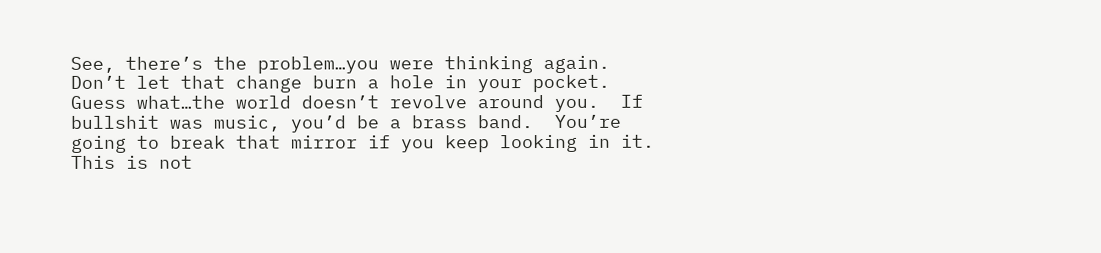See, there’s the problem…you were thinking again.  Don’t let that change burn a hole in your pocket.  Guess what…the world doesn’t revolve around you.  If bullshit was music, you’d be a brass band.  You’re going to break that mirror if you keep looking in it.  This is not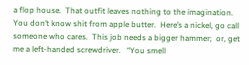a flop house.  That outfit leaves nothing to the imagination. You don’t know shit from apple butter.  Here’s a nickel, go call someone who cares.  This job needs a bigger hammer;  or, get me a left-handed screwdriver.   “You smell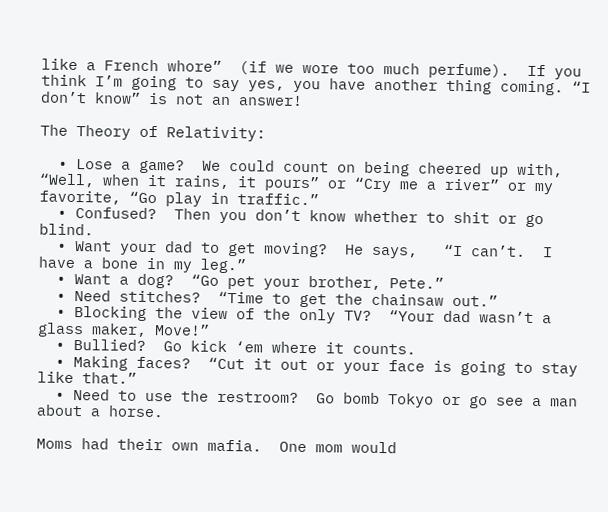like a French whore”  (if we wore too much perfume).  If you think I’m going to say yes, you have another thing coming. “I don’t know” is not an answer!

The Theory of Relativity:

  • Lose a game?  We could count on being cheered up with, “Well, when it rains, it pours” or “Cry me a river” or my favorite, “Go play in traffic.”
  • Confused?  Then you don’t know whether to shit or go blind.
  • Want your dad to get moving?  He says,   “I can’t.  I have a bone in my leg.”
  • Want a dog?  “Go pet your brother, Pete.”
  • Need stitches?  “Time to get the chainsaw out.”
  • Blocking the view of the only TV?  “Your dad wasn’t a glass maker, Move!”
  • Bullied?  Go kick ‘em where it counts.
  • Making faces?  “Cut it out or your face is going to stay like that.”
  • Need to use the restroom?  Go bomb Tokyo or go see a man about a horse.

Moms had their own mafia.  One mom would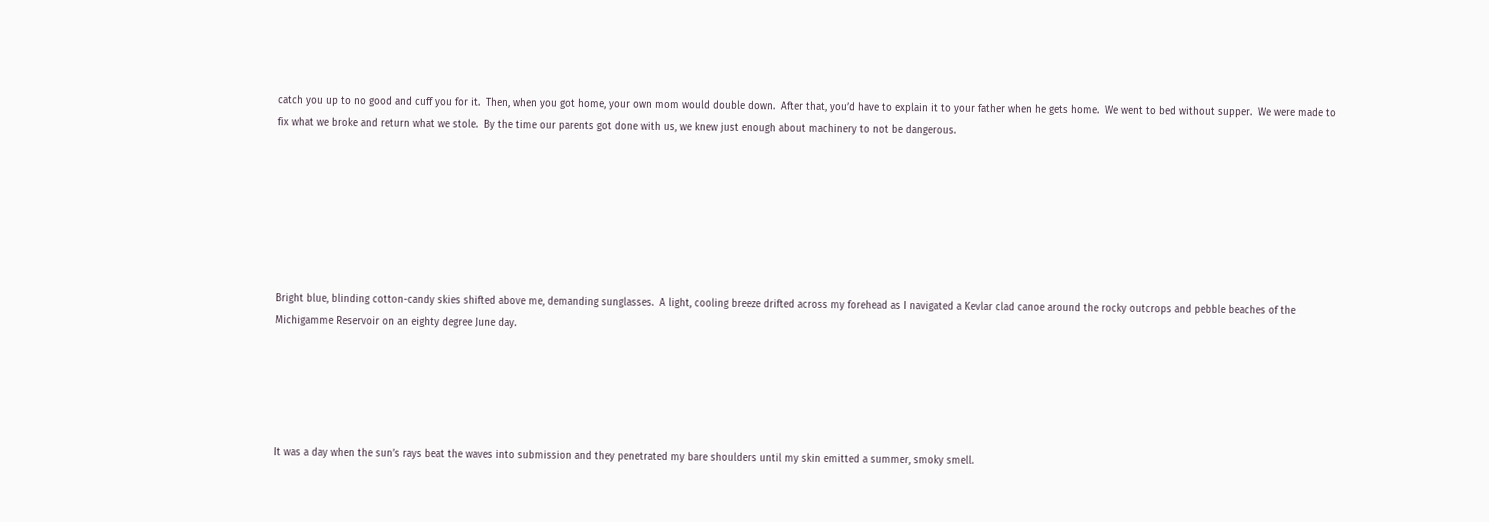catch you up to no good and cuff you for it.  Then, when you got home, your own mom would double down.  After that, you’d have to explain it to your father when he gets home.  We went to bed without supper.  We were made to fix what we broke and return what we stole.  By the time our parents got done with us, we knew just enough about machinery to not be dangerous.







Bright blue, blinding cotton-candy skies shifted above me, demanding sunglasses.  A light, cooling breeze drifted across my forehead as I navigated a Kevlar clad canoe around the rocky outcrops and pebble beaches of the Michigamme Reservoir on an eighty degree June day.





It was a day when the sun’s rays beat the waves into submission and they penetrated my bare shoulders until my skin emitted a summer, smoky smell.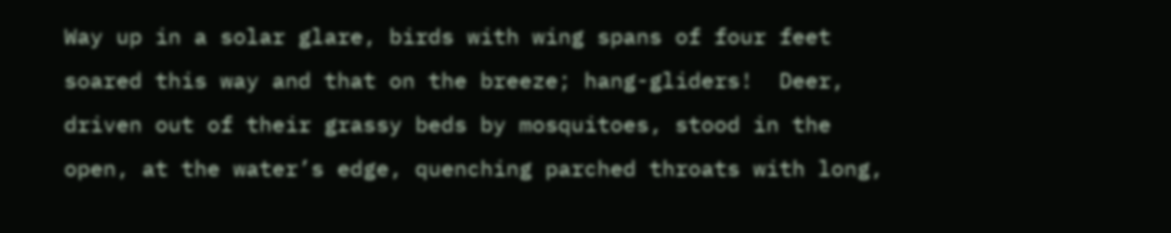Way up in a solar glare, birds with wing spans of four feet soared this way and that on the breeze; hang-gliders!  Deer, driven out of their grassy beds by mosquitoes, stood in the open, at the water’s edge, quenching parched throats with long,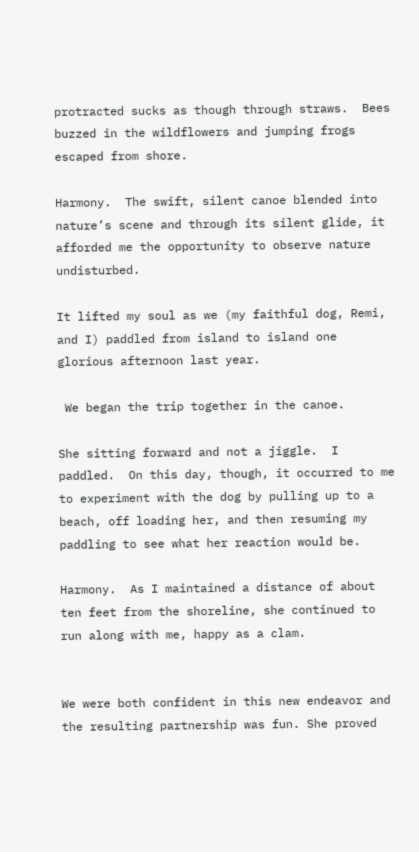protracted sucks as though through straws.  Bees buzzed in the wildflowers and jumping frogs escaped from shore.

Harmony.  The swift, silent canoe blended into nature’s scene and through its silent glide, it afforded me the opportunity to observe nature undisturbed.

It lifted my soul as we (my faithful dog, Remi, and I) paddled from island to island one glorious afternoon last year.

 We began the trip together in the canoe.

She sitting forward and not a jiggle.  I paddled.  On this day, though, it occurred to me to experiment with the dog by pulling up to a beach, off loading her, and then resuming my paddling to see what her reaction would be.

Harmony.  As I maintained a distance of about ten feet from the shoreline, she continued to run along with me, happy as a clam.


We were both confident in this new endeavor and the resulting partnership was fun. She proved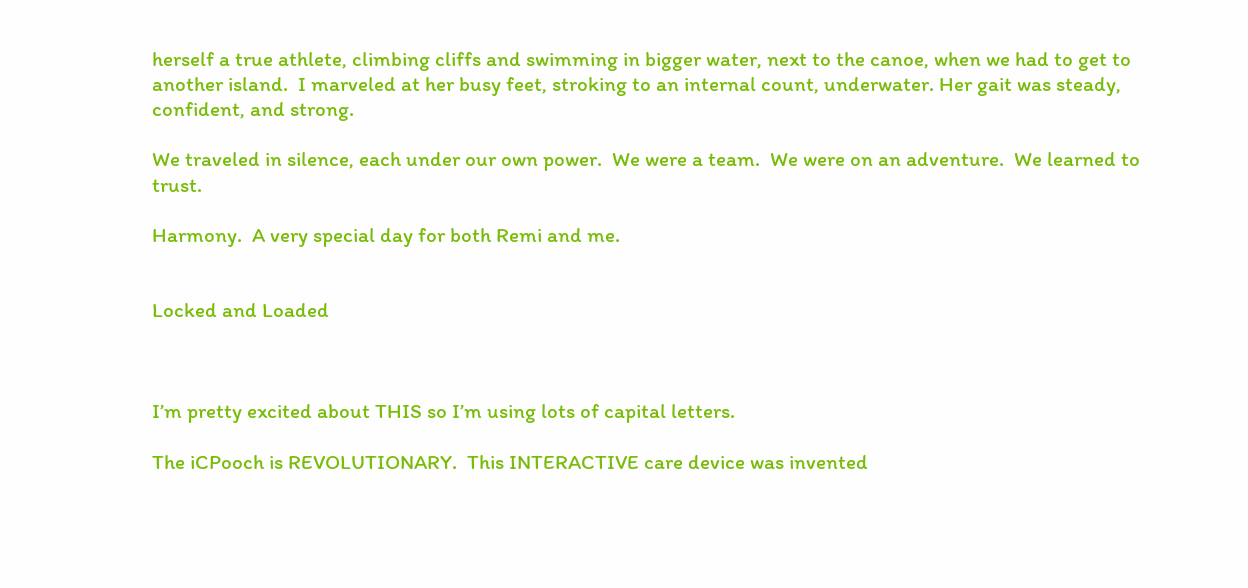herself a true athlete, climbing cliffs and swimming in bigger water, next to the canoe, when we had to get to another island.  I marveled at her busy feet, stroking to an internal count, underwater. Her gait was steady, confident, and strong.

We traveled in silence, each under our own power.  We were a team.  We were on an adventure.  We learned to trust.

Harmony.  A very special day for both Remi and me.


Locked and Loaded



I’m pretty excited about THIS so I’m using lots of capital letters.

The iCPooch is REVOLUTIONARY.  This INTERACTIVE care device was invented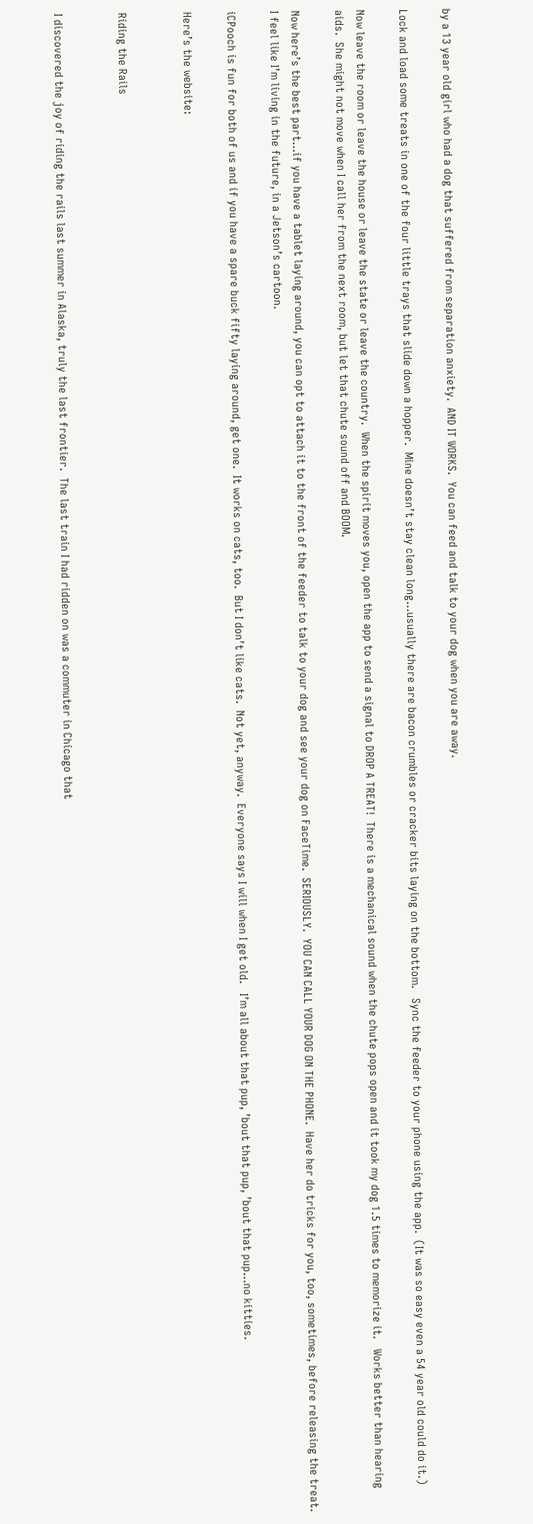by a 13 year old girl who had a dog that suffered from separation anxiety.  AND IT WORKS.  You can feed and talk to your dog when you are away.

Lock and load some treats in one of the four little trays that slide down a hopper.  Mine doesn’t stay clean long…usually there are bacon crumbles or cracker bits laying on the bottom.   Sync the feeder to your phone using the app.  (It was so easy even a 54 year old could do it.)

Now leave the room or leave the house or leave the state or leave the country.  When the spirit moves you, open the app to send a signal to DROP A TREAT!  There is a mechanical sound when the chute pops open and it took my dog 1.5 times to memorize it.   Works better than hearing aids.  She might not move when I call her from the next room, but let that chute sound off and BOOM.

Now here’s the best part…if you have a tablet laying around, you can opt to attach it to the front of the feeder to talk to your dog and see your dog on FaceTime.  SERIOUSLY.  YOU CAN CALL YOUR DOG ON THE PHONE.  Have her do tricks for you, too, sometimes, before releasing the treat.  I feel like I’m living in the future, in a Jetson’s cartoon.

iCPooch is fun for both of us and if you have a spare buck fifty laying around, get one.  It works on cats, too.  But I don’t like cats.  Not yet, anyway.  Everyone says I will when I get old.   I’m all about that pup, ’bout that pup, ’bout that pup…no kitties.

Here’s the website:


Riding the Rails


I discovered the joy of riding the rails last summer in Alaska, truly the last frontier.  The last train I had ridden on was a commuter in Chicago that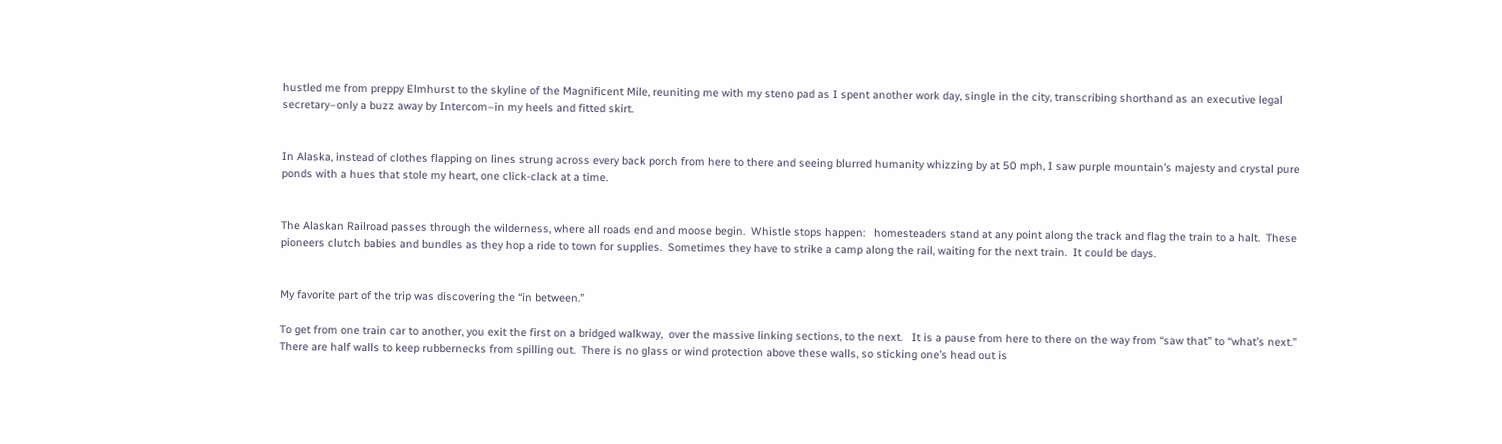hustled me from preppy Elmhurst to the skyline of the Magnificent Mile, reuniting me with my steno pad as I spent another work day, single in the city, transcribing shorthand as an executive legal secretary–only a buzz away by Intercom–in my heels and fitted skirt.


In Alaska, instead of clothes flapping on lines strung across every back porch from here to there and seeing blurred humanity whizzing by at 50 mph, I saw purple mountain’s majesty and crystal pure ponds with a hues that stole my heart, one click-clack at a time.


The Alaskan Railroad passes through the wilderness, where all roads end and moose begin.  Whistle stops happen:   homesteaders stand at any point along the track and flag the train to a halt.  These pioneers clutch babies and bundles as they hop a ride to town for supplies.  Sometimes they have to strike a camp along the rail, waiting for the next train.  It could be days.


My favorite part of the trip was discovering the “in between.”

To get from one train car to another, you exit the first on a bridged walkway,  over the massive linking sections, to the next.   It is a pause from here to there on the way from “saw that” to “what’s next.”   There are half walls to keep rubbernecks from spilling out.  There is no glass or wind protection above these walls, so sticking one’s head out is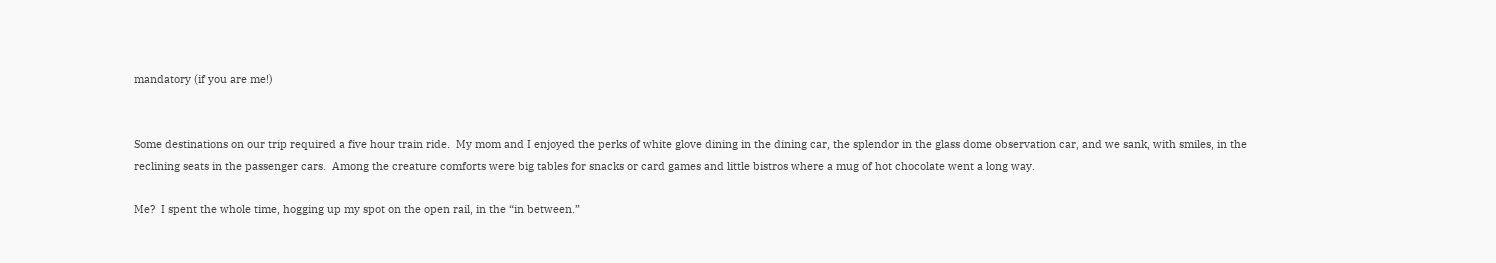mandatory (if you are me!)


Some destinations on our trip required a five hour train ride.  My mom and I enjoyed the perks of white glove dining in the dining car, the splendor in the glass dome observation car, and we sank, with smiles, in the reclining seats in the passenger cars.  Among the creature comforts were big tables for snacks or card games and little bistros where a mug of hot chocolate went a long way.

Me?  I spent the whole time, hogging up my spot on the open rail, in the “in between.”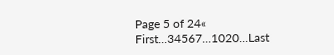Page 5 of 24« First...34567...1020...Last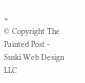»
© Copyright The Painted Post - Suski Web Design LLC